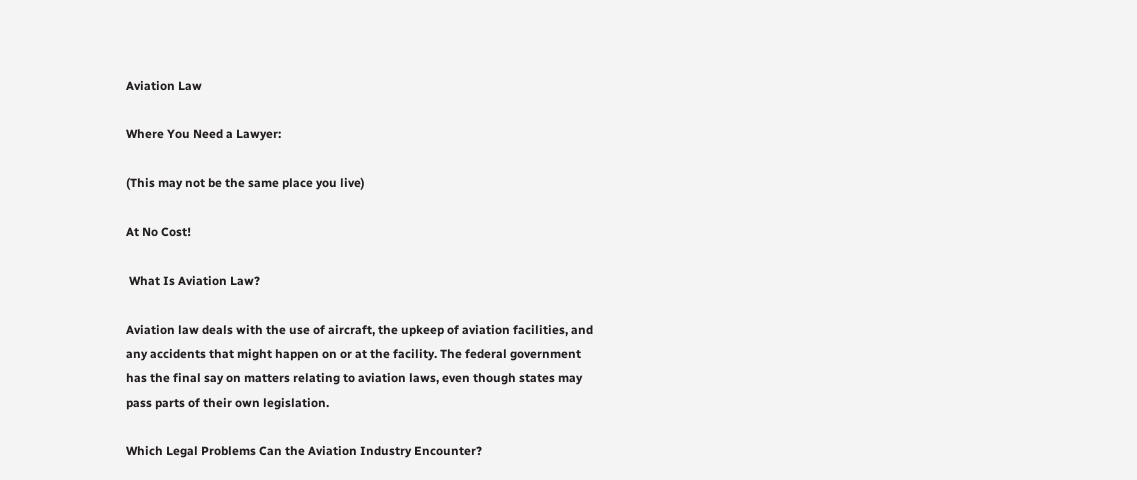Aviation Law

Where You Need a Lawyer:

(This may not be the same place you live)

At No Cost!

 What Is Aviation Law?

Aviation law deals with the use of aircraft, the upkeep of aviation facilities, and any accidents that might happen on or at the facility. The federal government has the final say on matters relating to aviation laws, even though states may pass parts of their own legislation.

Which Legal Problems Can the Aviation Industry Encounter?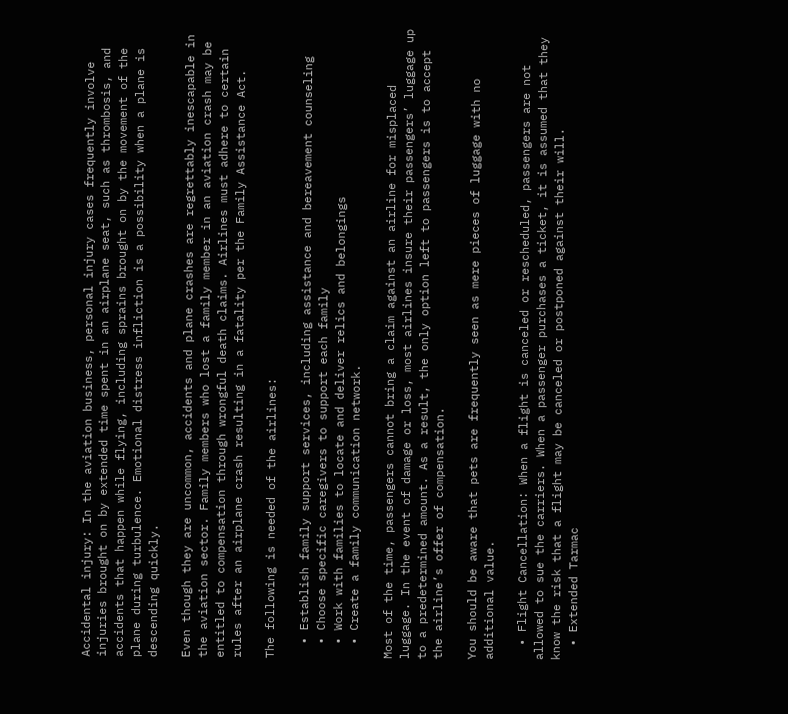Accidental injury: In the aviation business, personal injury cases frequently involve injuries brought on by extended time spent in an airplane seat, such as thrombosis, and accidents that happen while flying, including sprains brought on by the movement of the plane during turbulence. Emotional distress infliction is a possibility when a plane is descending quickly.

Even though they are uncommon, accidents and plane crashes are regrettably inescapable in the aviation sector. Family members who lost a family member in an aviation crash may be entitled to compensation through wrongful death claims. Airlines must adhere to certain rules after an airplane crash resulting in a fatality per the Family Assistance Act.

The following is needed of the airlines:

  • Establish family support services, including assistance and bereavement counseling
  • Choose specific caregivers to support each family
  • Work with families to locate and deliver relics and belongings
  • Create a family communication network.

Most of the time, passengers cannot bring a claim against an airline for misplaced luggage. In the event of damage or loss, most airlines insure their passengers’ luggage up to a predetermined amount. As a result, the only option left to passengers is to accept the airline’s offer of compensation.

You should be aware that pets are frequently seen as mere pieces of luggage with no additional value.

  • Flight Cancellation: When a flight is canceled or rescheduled, passengers are not allowed to sue the carriers. When a passenger purchases a ticket, it is assumed that they know the risk that a flight may be canceled or postponed against their will.
  • Extended Tarmac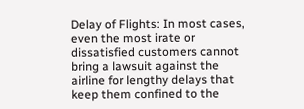Delay of Flights: In most cases, even the most irate or dissatisfied customers cannot bring a lawsuit against the airline for lengthy delays that keep them confined to the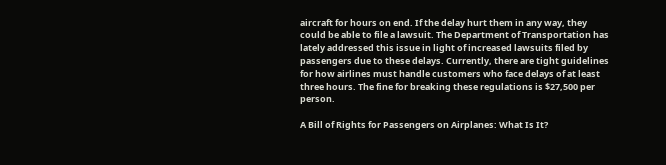aircraft for hours on end. If the delay hurt them in any way, they could be able to file a lawsuit. The Department of Transportation has lately addressed this issue in light of increased lawsuits filed by passengers due to these delays. Currently, there are tight guidelines for how airlines must handle customers who face delays of at least three hours. The fine for breaking these regulations is $27,500 per person.

A Bill of Rights for Passengers on Airplanes: What Is It?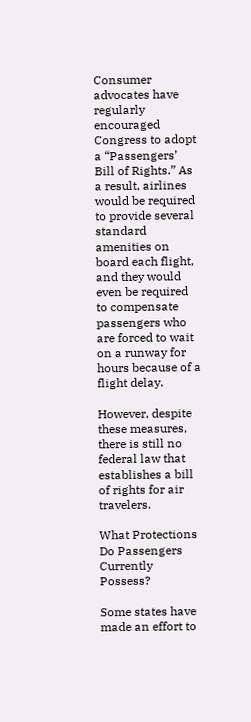Consumer advocates have regularly encouraged Congress to adopt a “Passengers’ Bill of Rights.” As a result, airlines would be required to provide several standard amenities on board each flight, and they would even be required to compensate passengers who are forced to wait on a runway for hours because of a flight delay.

However, despite these measures, there is still no federal law that establishes a bill of rights for air travelers.

What Protections Do Passengers Currently Possess?

Some states have made an effort to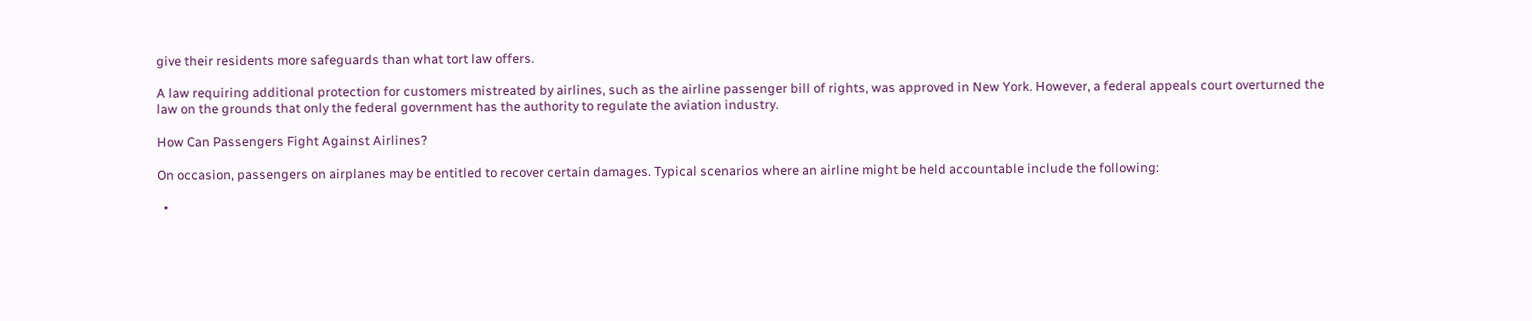give their residents more safeguards than what tort law offers.

A law requiring additional protection for customers mistreated by airlines, such as the airline passenger bill of rights, was approved in New York. However, a federal appeals court overturned the law on the grounds that only the federal government has the authority to regulate the aviation industry.

How Can Passengers Fight Against Airlines?

On occasion, passengers on airplanes may be entitled to recover certain damages. Typical scenarios where an airline might be held accountable include the following:

  •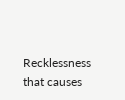Recklessness that causes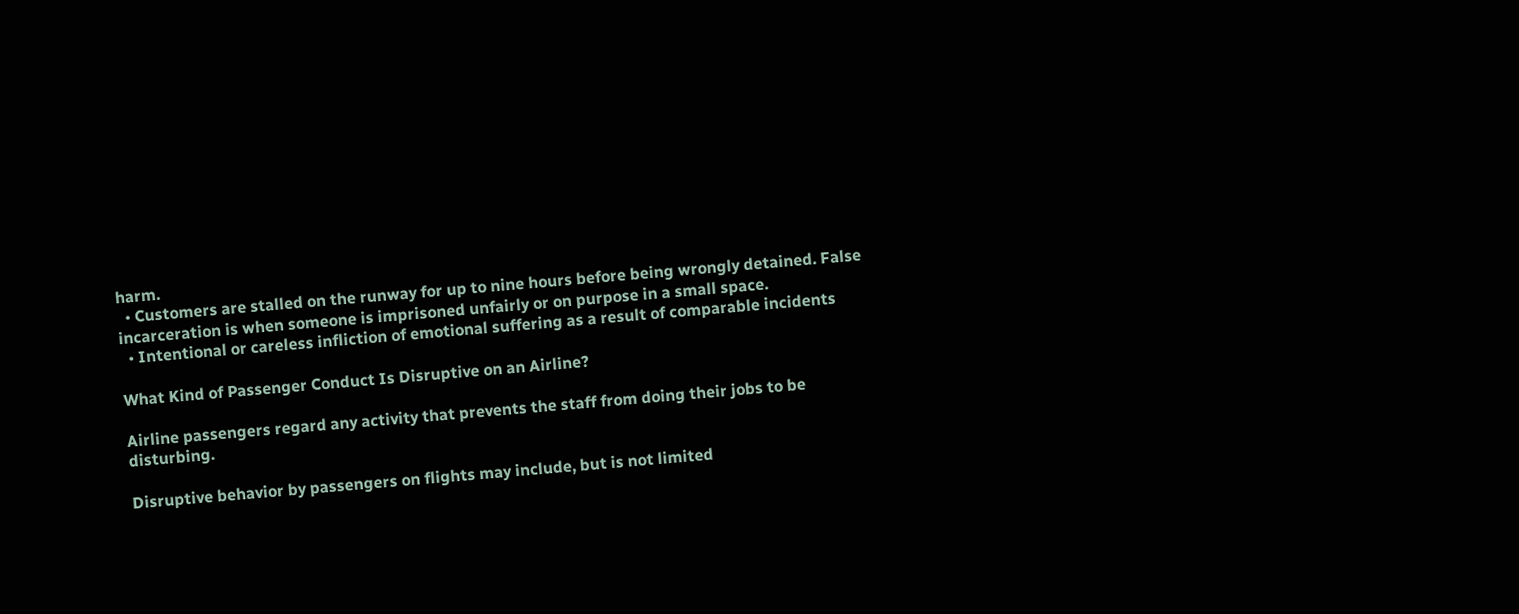harm.
  • Customers are stalled on the runway for up to nine hours before being wrongly detained. False incarceration is when someone is imprisoned unfairly or on purpose in a small space.
  • Intentional or careless infliction of emotional suffering as a result of comparable incidents

What Kind of Passenger Conduct Is Disruptive on an Airline?

Airline passengers regard any activity that prevents the staff from doing their jobs to be disturbing.

Disruptive behavior by passengers on flights may include, but is not limited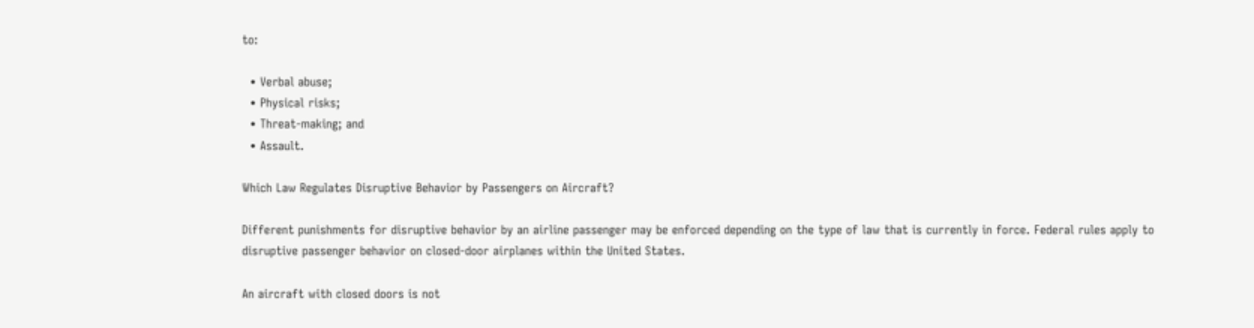to:

  • Verbal abuse;
  • Physical risks;
  • Threat-making; and
  • Assault.

Which Law Regulates Disruptive Behavior by Passengers on Aircraft?

Different punishments for disruptive behavior by an airline passenger may be enforced depending on the type of law that is currently in force. Federal rules apply to disruptive passenger behavior on closed-door airplanes within the United States.

An aircraft with closed doors is not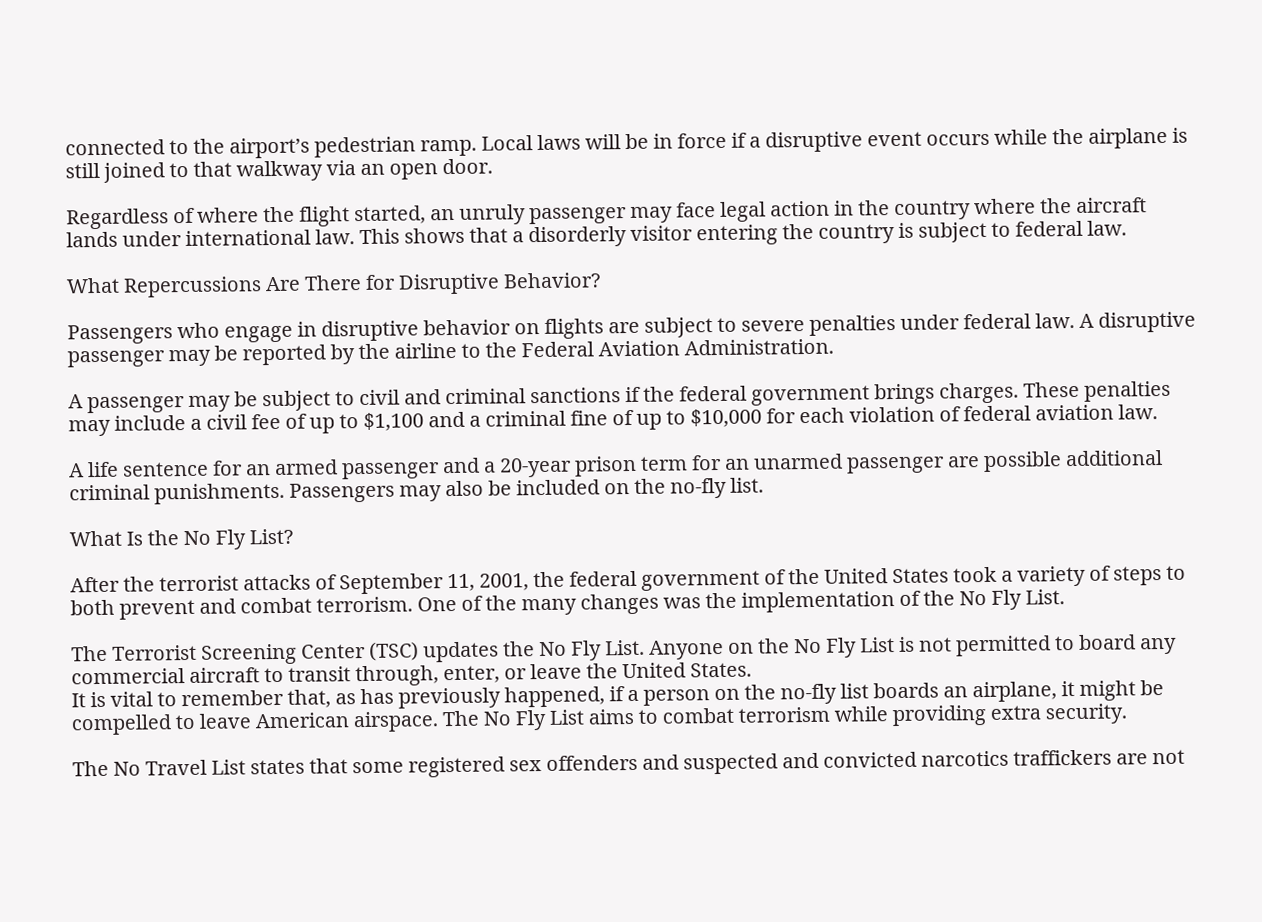connected to the airport’s pedestrian ramp. Local laws will be in force if a disruptive event occurs while the airplane is still joined to that walkway via an open door.

Regardless of where the flight started, an unruly passenger may face legal action in the country where the aircraft lands under international law. This shows that a disorderly visitor entering the country is subject to federal law.

What Repercussions Are There for Disruptive Behavior?

Passengers who engage in disruptive behavior on flights are subject to severe penalties under federal law. A disruptive passenger may be reported by the airline to the Federal Aviation Administration.

A passenger may be subject to civil and criminal sanctions if the federal government brings charges. These penalties may include a civil fee of up to $1,100 and a criminal fine of up to $10,000 for each violation of federal aviation law.

A life sentence for an armed passenger and a 20-year prison term for an unarmed passenger are possible additional criminal punishments. Passengers may also be included on the no-fly list.

What Is the No Fly List?

After the terrorist attacks of September 11, 2001, the federal government of the United States took a variety of steps to both prevent and combat terrorism. One of the many changes was the implementation of the No Fly List.

The Terrorist Screening Center (TSC) updates the No Fly List. Anyone on the No Fly List is not permitted to board any commercial aircraft to transit through, enter, or leave the United States.
It is vital to remember that, as has previously happened, if a person on the no-fly list boards an airplane, it might be compelled to leave American airspace. The No Fly List aims to combat terrorism while providing extra security.

The No Travel List states that some registered sex offenders and suspected and convicted narcotics traffickers are not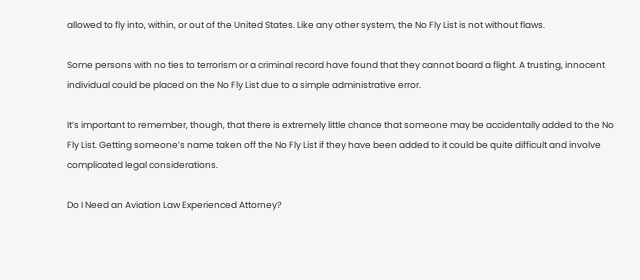allowed to fly into, within, or out of the United States. Like any other system, the No Fly List is not without flaws.

Some persons with no ties to terrorism or a criminal record have found that they cannot board a flight. A trusting, innocent individual could be placed on the No Fly List due to a simple administrative error.

It’s important to remember, though, that there is extremely little chance that someone may be accidentally added to the No Fly List. Getting someone’s name taken off the No Fly List if they have been added to it could be quite difficult and involve complicated legal considerations.

Do I Need an Aviation Law Experienced Attorney?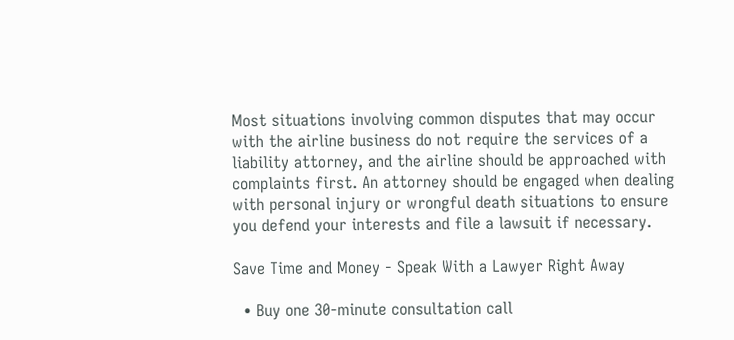Most situations involving common disputes that may occur with the airline business do not require the services of a liability attorney, and the airline should be approached with complaints first. An attorney should be engaged when dealing with personal injury or wrongful death situations to ensure you defend your interests and file a lawsuit if necessary.

Save Time and Money - Speak With a Lawyer Right Away

  • Buy one 30-minute consultation call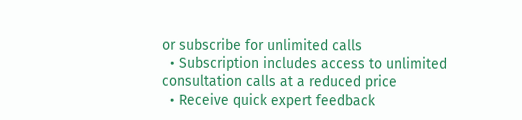or subscribe for unlimited calls
  • Subscription includes access to unlimited consultation calls at a reduced price
  • Receive quick expert feedback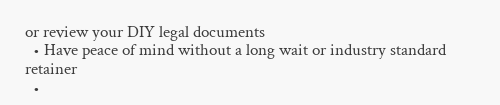or review your DIY legal documents
  • Have peace of mind without a long wait or industry standard retainer
  •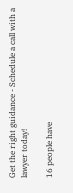Get the right guidance - Schedule a call with a lawyer today!

16 people have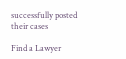successfully posted their cases

Find a Lawyer